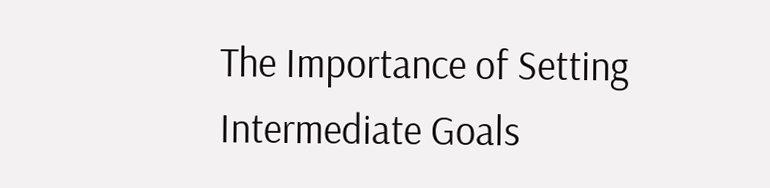The Importance of Setting Intermediate Goals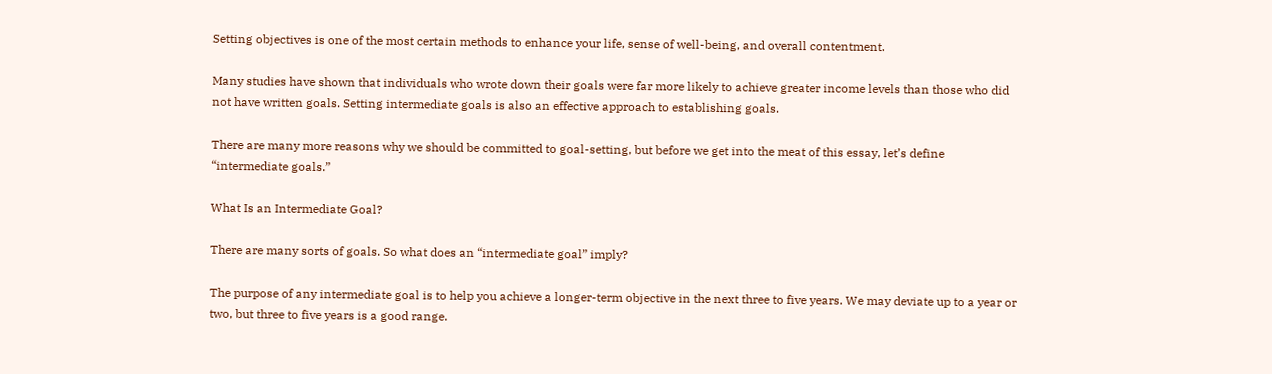Setting objectives is one of the most certain methods to enhance your life, sense of well-being, and overall contentment.

Many studies have shown that individuals who wrote down their goals were far more likely to achieve greater income levels than those who did not have written goals. Setting intermediate goals is also an effective approach to establishing goals.

There are many more reasons why we should be committed to goal-setting, but before we get into the meat of this essay, let’s define “intermediate goals.”

What Is an Intermediate Goal?

There are many sorts of goals. So what does an “intermediate goal” imply?

The purpose of any intermediate goal is to help you achieve a longer-term objective in the next three to five years. We may deviate up to a year or two, but three to five years is a good range.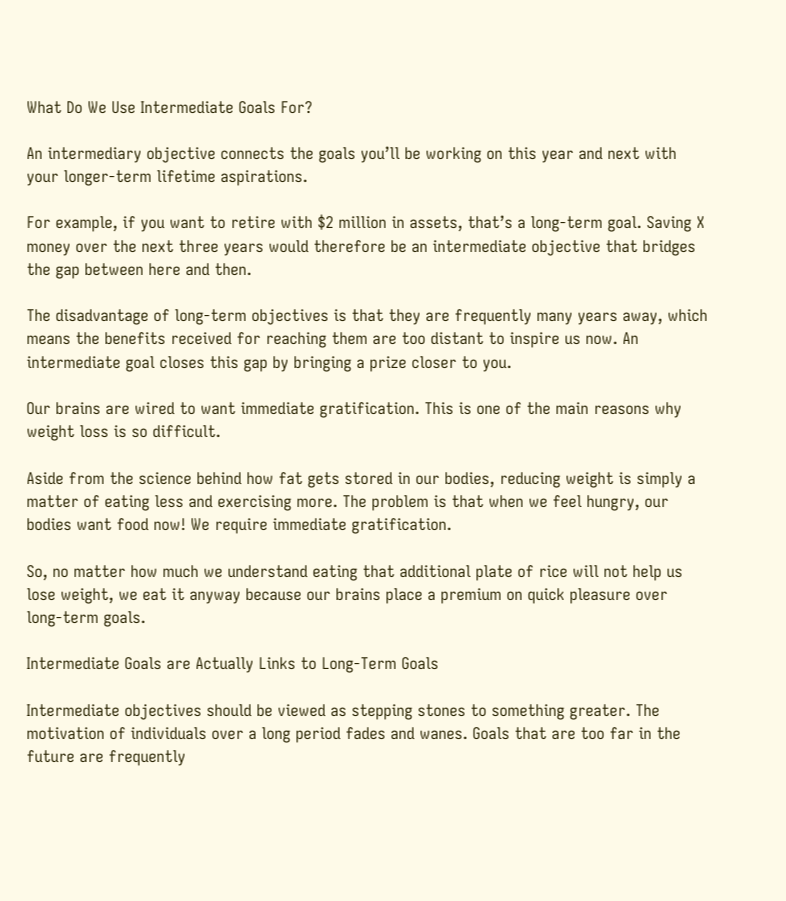What Do We Use Intermediate Goals For?

An intermediary objective connects the goals you’ll be working on this year and next with your longer-term lifetime aspirations.

For example, if you want to retire with $2 million in assets, that’s a long-term goal. Saving X money over the next three years would therefore be an intermediate objective that bridges the gap between here and then.

The disadvantage of long-term objectives is that they are frequently many years away, which means the benefits received for reaching them are too distant to inspire us now. An intermediate goal closes this gap by bringing a prize closer to you.

Our brains are wired to want immediate gratification. This is one of the main reasons why weight loss is so difficult.

Aside from the science behind how fat gets stored in our bodies, reducing weight is simply a matter of eating less and exercising more. The problem is that when we feel hungry, our bodies want food now! We require immediate gratification.

So, no matter how much we understand eating that additional plate of rice will not help us lose weight, we eat it anyway because our brains place a premium on quick pleasure over long-term goals.

Intermediate Goals are Actually Links to Long-Term Goals

Intermediate objectives should be viewed as stepping stones to something greater. The motivation of individuals over a long period fades and wanes. Goals that are too far in the future are frequently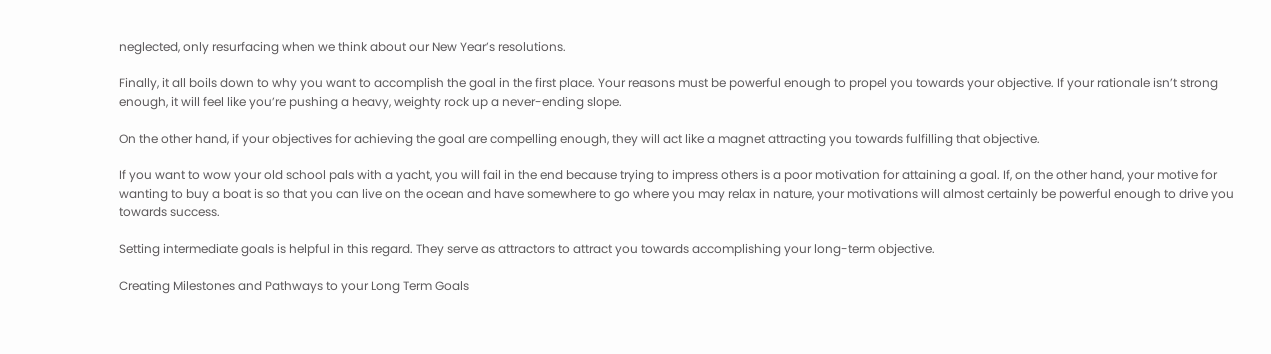neglected, only resurfacing when we think about our New Year’s resolutions.

Finally, it all boils down to why you want to accomplish the goal in the first place. Your reasons must be powerful enough to propel you towards your objective. If your rationale isn’t strong enough, it will feel like you’re pushing a heavy, weighty rock up a never-ending slope.

On the other hand, if your objectives for achieving the goal are compelling enough, they will act like a magnet attracting you towards fulfilling that objective.

If you want to wow your old school pals with a yacht, you will fail in the end because trying to impress others is a poor motivation for attaining a goal. If, on the other hand, your motive for wanting to buy a boat is so that you can live on the ocean and have somewhere to go where you may relax in nature, your motivations will almost certainly be powerful enough to drive you towards success.

Setting intermediate goals is helpful in this regard. They serve as attractors to attract you towards accomplishing your long-term objective.

Creating Milestones and Pathways to your Long Term Goals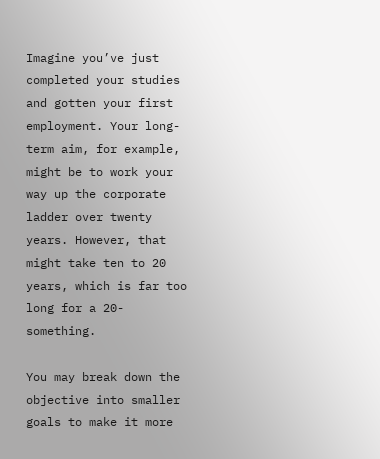Imagine you’ve just completed your studies and gotten your first employment. Your long-term aim, for example, might be to work your way up the corporate ladder over twenty years. However, that might take ten to 20 years, which is far too long for a 20-something.

You may break down the objective into smaller goals to make it more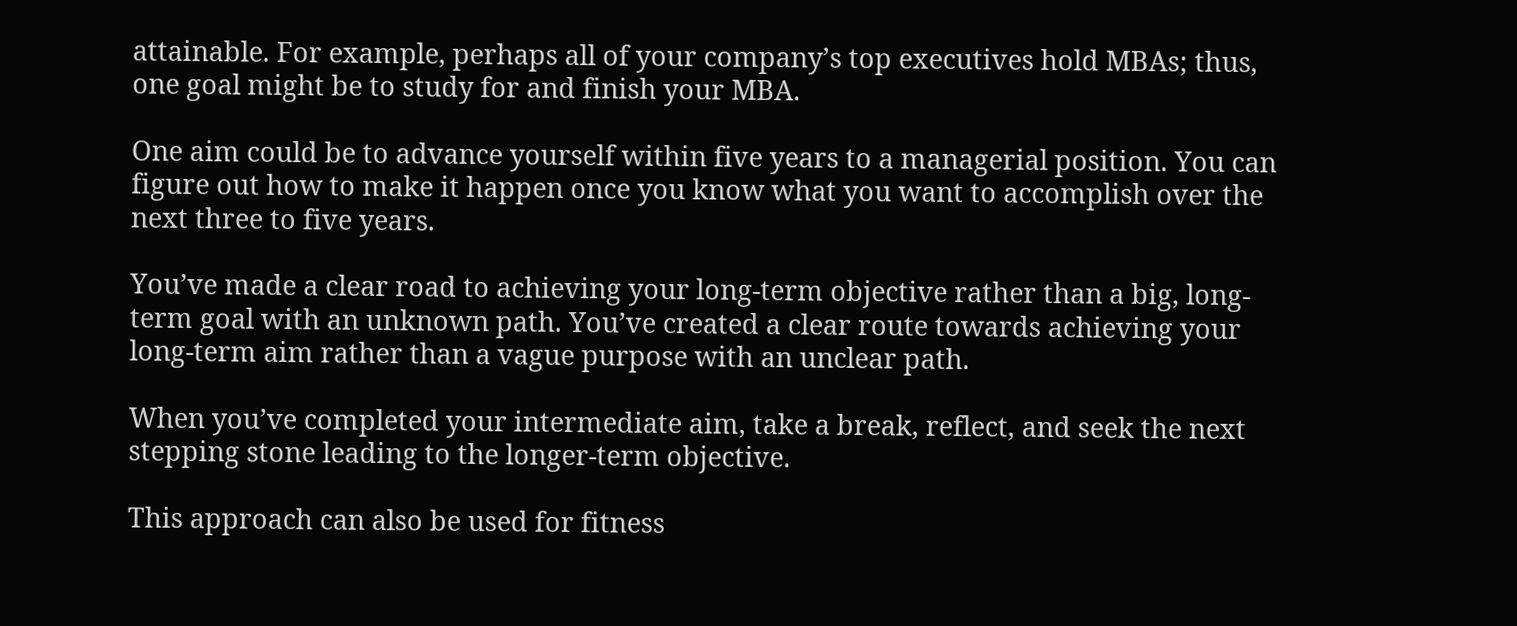attainable. For example, perhaps all of your company’s top executives hold MBAs; thus, one goal might be to study for and finish your MBA.

One aim could be to advance yourself within five years to a managerial position. You can figure out how to make it happen once you know what you want to accomplish over the next three to five years.

You’ve made a clear road to achieving your long-term objective rather than a big, long-term goal with an unknown path. You’ve created a clear route towards achieving your long-term aim rather than a vague purpose with an unclear path.

When you’ve completed your intermediate aim, take a break, reflect, and seek the next stepping stone leading to the longer-term objective.

This approach can also be used for fitness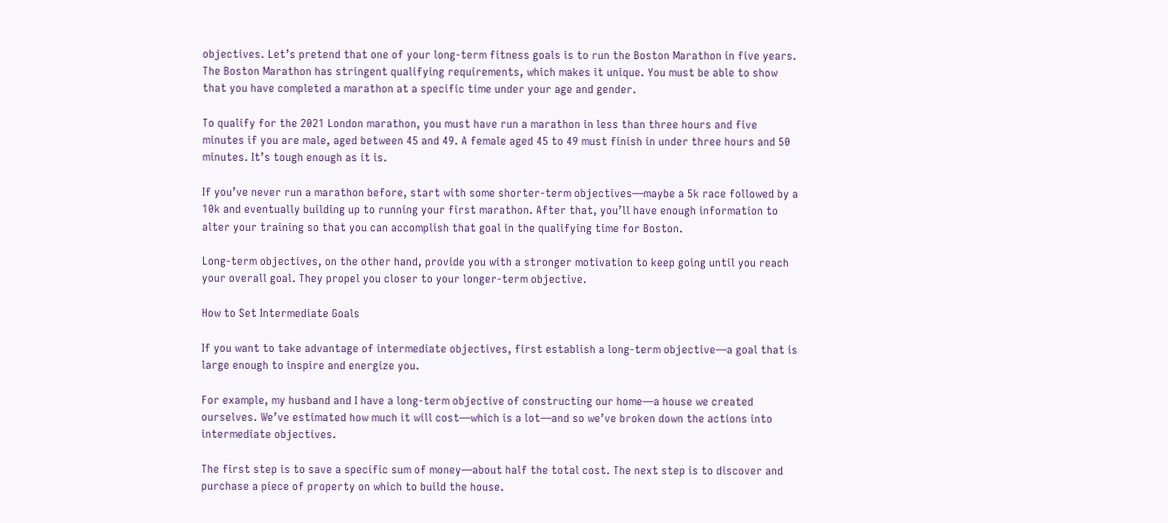objectives. Let’s pretend that one of your long-term fitness goals is to run the Boston Marathon in five years. The Boston Marathon has stringent qualifying requirements, which makes it unique. You must be able to show that you have completed a marathon at a specific time under your age and gender.

To qualify for the 2021 London marathon, you must have run a marathon in less than three hours and five minutes if you are male, aged between 45 and 49. A female aged 45 to 49 must finish in under three hours and 50 minutes. It’s tough enough as it is.

If you’ve never run a marathon before, start with some shorter-term objectives—maybe a 5k race followed by a 10k and eventually building up to running your first marathon. After that, you’ll have enough information to alter your training so that you can accomplish that goal in the qualifying time for Boston.

Long-term objectives, on the other hand, provide you with a stronger motivation to keep going until you reach your overall goal. They propel you closer to your longer-term objective.

How to Set Intermediate Goals

If you want to take advantage of intermediate objectives, first establish a long-term objective—a goal that is large enough to inspire and energize you.

For example, my husband and I have a long-term objective of constructing our home—a house we created ourselves. We’ve estimated how much it will cost—which is a lot—and so we’ve broken down the actions into intermediate objectives.

The first step is to save a specific sum of money—about half the total cost. The next step is to discover and purchase a piece of property on which to build the house.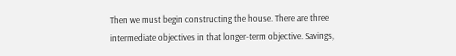Then we must begin constructing the house. There are three intermediate objectives in that longer-term objective. Savings,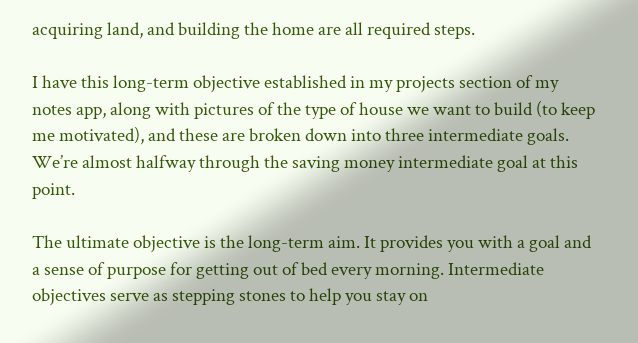acquiring land, and building the home are all required steps.

I have this long-term objective established in my projects section of my notes app, along with pictures of the type of house we want to build (to keep me motivated), and these are broken down into three intermediate goals. We’re almost halfway through the saving money intermediate goal at this point.

The ultimate objective is the long-term aim. It provides you with a goal and a sense of purpose for getting out of bed every morning. Intermediate objectives serve as stepping stones to help you stay on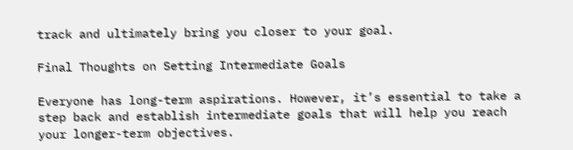track and ultimately bring you closer to your goal.

Final Thoughts on Setting Intermediate Goals

Everyone has long-term aspirations. However, it’s essential to take a step back and establish intermediate goals that will help you reach your longer-term objectives.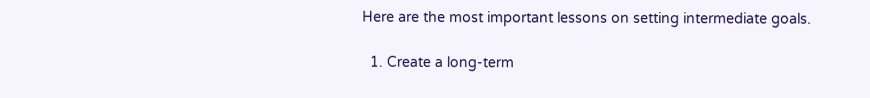Here are the most important lessons on setting intermediate goals.

  1. Create a long-term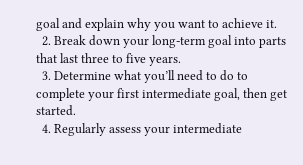goal and explain why you want to achieve it.
  2. Break down your long-term goal into parts that last three to five years.
  3. Determine what you’ll need to do to complete your first intermediate goal, then get started.
  4. Regularly assess your intermediate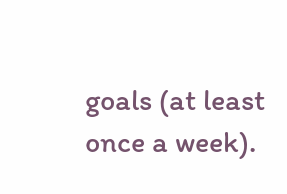goals (at least once a week).